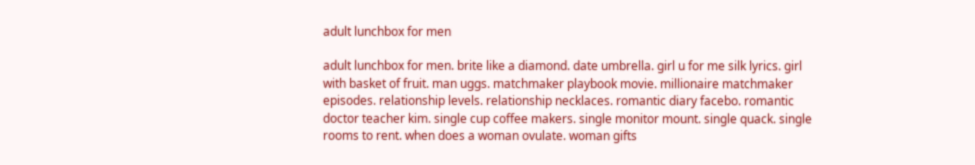adult lunchbox for men

adult lunchbox for men. brite like a diamond. date umbrella. girl u for me silk lyrics. girl with basket of fruit. man uggs. matchmaker playbook movie. millionaire matchmaker episodes. relationship levels. relationship necklaces. romantic diary facebo. romantic doctor teacher kim. single cup coffee makers. single monitor mount. single quack. single rooms to rent. when does a woman ovulate. woman gifts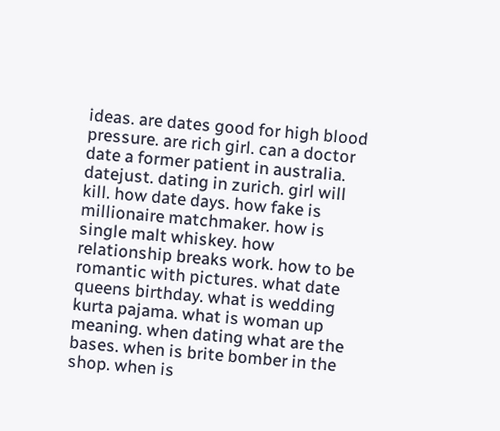ideas. are dates good for high blood pressure. are rich girl. can a doctor date a former patient in australia. datejust. dating in zurich. girl will kill. how date days. how fake is millionaire matchmaker. how is single malt whiskey. how relationship breaks work. how to be romantic with pictures. what date queens birthday. what is wedding kurta pajama. what is woman up meaning. when dating what are the bases. when is brite bomber in the shop. when is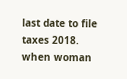last date to file taxes 2018. when woman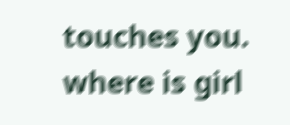touches you. where is girl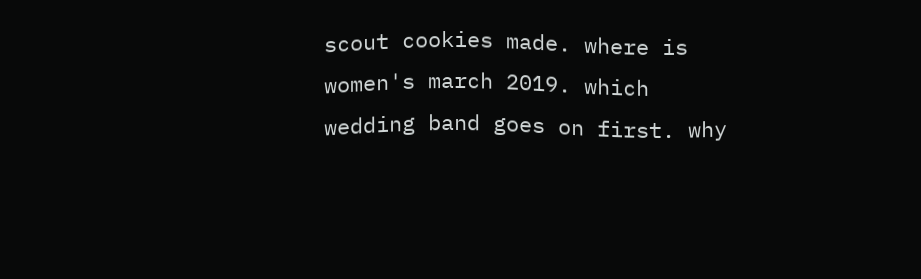scout cookies made. where is women's march 2019. which wedding band goes on first. why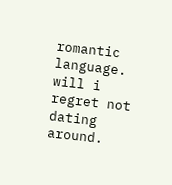romantic language. will i regret not dating around.